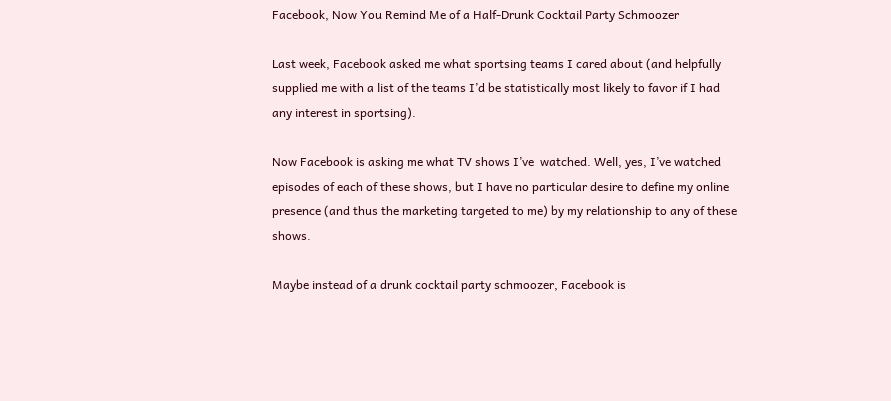Facebook, Now You Remind Me of a Half-Drunk Cocktail Party Schmoozer

Last week, Facebook asked me what sportsing teams I cared about (and helpfully supplied me with a list of the teams I’d be statistically most likely to favor if I had any interest in sportsing).

Now Facebook is asking me what TV shows I’ve  watched. Well, yes, I’ve watched episodes of each of these shows, but I have no particular desire to define my online presence (and thus the marketing targeted to me) by my relationship to any of these shows.

Maybe instead of a drunk cocktail party schmoozer, Facebook is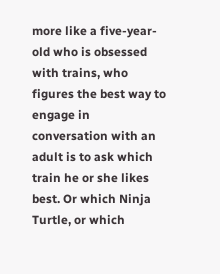more like a five-year-old who is obsessed with trains, who figures the best way to engage in conversation with an adult is to ask which train he or she likes best. Or which Ninja Turtle, or which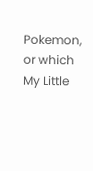Pokemon, or which My Little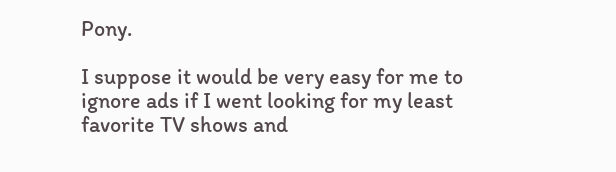Pony.

I suppose it would be very easy for me to ignore ads if I went looking for my least favorite TV shows and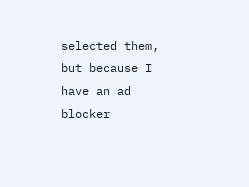selected them, but because I have an ad blocker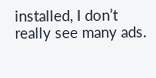installed, I don’t really see many ads.